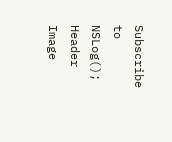Subscribe to
NSLog(); Header Image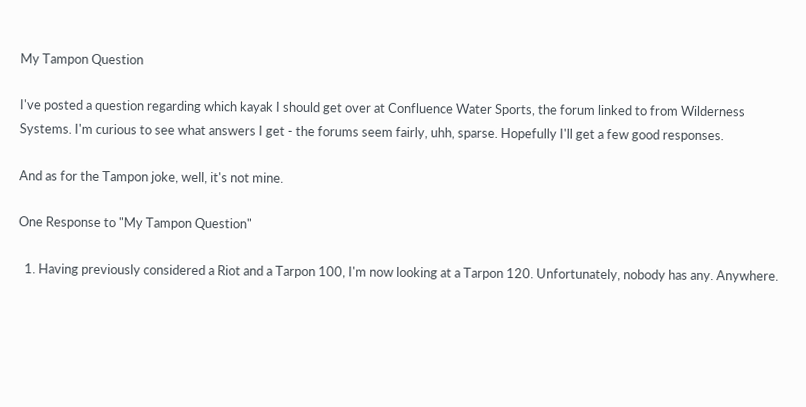My Tampon Question

I've posted a question regarding which kayak I should get over at Confluence Water Sports, the forum linked to from Wilderness Systems. I'm curious to see what answers I get - the forums seem fairly, uhh, sparse. Hopefully I'll get a few good responses.

And as for the Tampon joke, well, it's not mine.

One Response to "My Tampon Question"

  1. Having previously considered a Riot and a Tarpon 100, I'm now looking at a Tarpon 120. Unfortunately, nobody has any. Anywhere.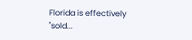Florida is effectively "sold...